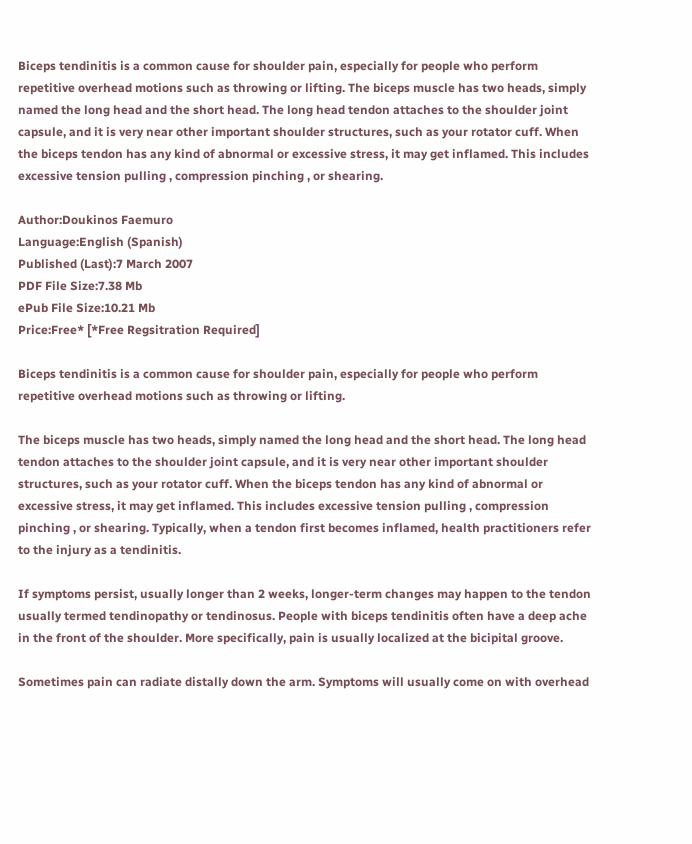Biceps tendinitis is a common cause for shoulder pain, especially for people who perform repetitive overhead motions such as throwing or lifting. The biceps muscle has two heads, simply named the long head and the short head. The long head tendon attaches to the shoulder joint capsule, and it is very near other important shoulder structures, such as your rotator cuff. When the biceps tendon has any kind of abnormal or excessive stress, it may get inflamed. This includes excessive tension pulling , compression pinching , or shearing.

Author:Doukinos Faemuro
Language:English (Spanish)
Published (Last):7 March 2007
PDF File Size:7.38 Mb
ePub File Size:10.21 Mb
Price:Free* [*Free Regsitration Required]

Biceps tendinitis is a common cause for shoulder pain, especially for people who perform repetitive overhead motions such as throwing or lifting.

The biceps muscle has two heads, simply named the long head and the short head. The long head tendon attaches to the shoulder joint capsule, and it is very near other important shoulder structures, such as your rotator cuff. When the biceps tendon has any kind of abnormal or excessive stress, it may get inflamed. This includes excessive tension pulling , compression pinching , or shearing. Typically, when a tendon first becomes inflamed, health practitioners refer to the injury as a tendinitis.

If symptoms persist, usually longer than 2 weeks, longer-term changes may happen to the tendon usually termed tendinopathy or tendinosus. People with biceps tendinitis often have a deep ache in the front of the shoulder. More specifically, pain is usually localized at the bicipital groove.

Sometimes pain can radiate distally down the arm. Symptoms will usually come on with overhead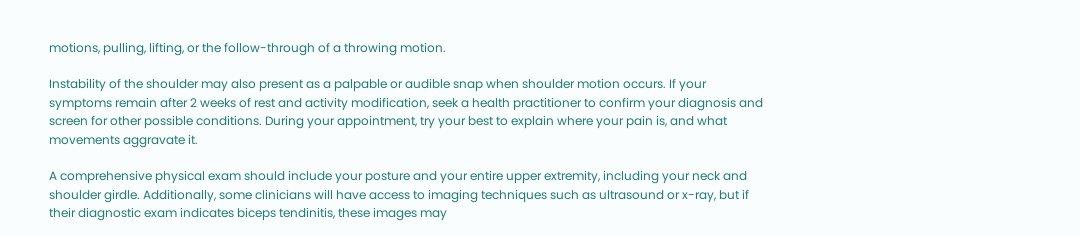motions, pulling, lifting, or the follow-through of a throwing motion.

Instability of the shoulder may also present as a palpable or audible snap when shoulder motion occurs. If your symptoms remain after 2 weeks of rest and activity modification, seek a health practitioner to confirm your diagnosis and screen for other possible conditions. During your appointment, try your best to explain where your pain is, and what movements aggravate it.

A comprehensive physical exam should include your posture and your entire upper extremity, including your neck and shoulder girdle. Additionally, some clinicians will have access to imaging techniques such as ultrasound or x-ray, but if their diagnostic exam indicates biceps tendinitis, these images may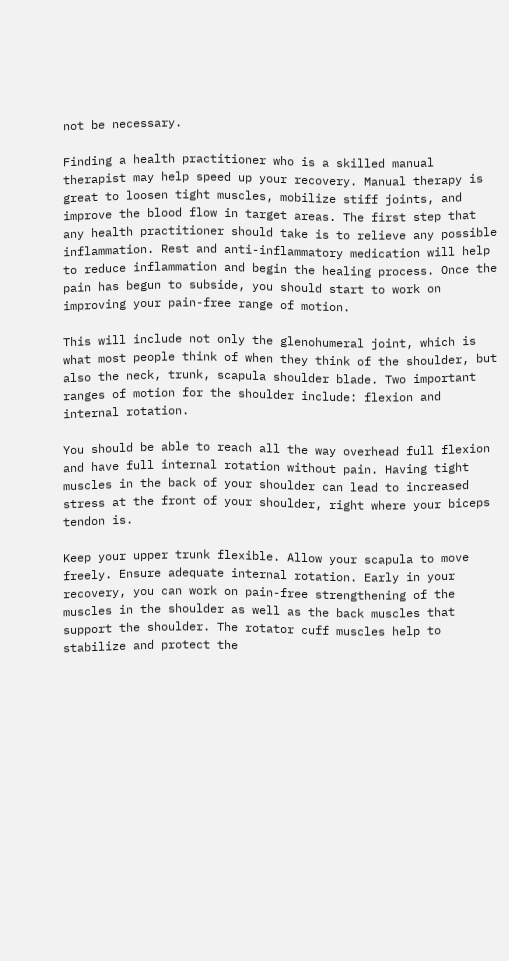not be necessary.

Finding a health practitioner who is a skilled manual therapist may help speed up your recovery. Manual therapy is great to loosen tight muscles, mobilize stiff joints, and improve the blood flow in target areas. The first step that any health practitioner should take is to relieve any possible inflammation. Rest and anti-inflammatory medication will help to reduce inflammation and begin the healing process. Once the pain has begun to subside, you should start to work on improving your pain-free range of motion.

This will include not only the glenohumeral joint, which is what most people think of when they think of the shoulder, but also the neck, trunk, scapula shoulder blade. Two important ranges of motion for the shoulder include: flexion and internal rotation.

You should be able to reach all the way overhead full flexion and have full internal rotation without pain. Having tight muscles in the back of your shoulder can lead to increased stress at the front of your shoulder, right where your biceps tendon is.

Keep your upper trunk flexible. Allow your scapula to move freely. Ensure adequate internal rotation. Early in your recovery, you can work on pain-free strengthening of the muscles in the shoulder as well as the back muscles that support the shoulder. The rotator cuff muscles help to stabilize and protect the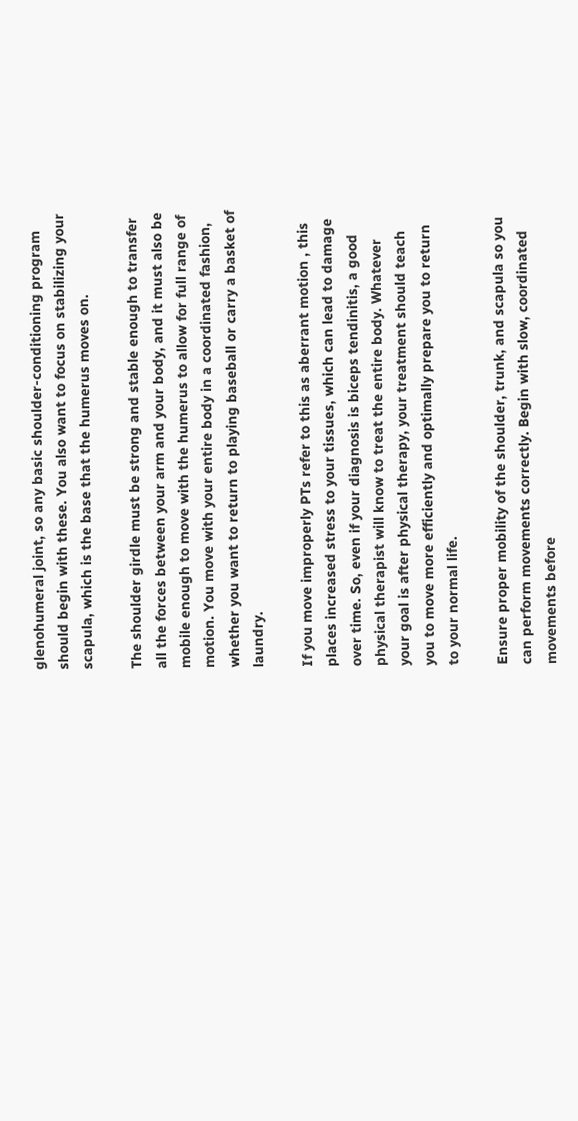glenohumeral joint, so any basic shoulder-conditioning program should begin with these. You also want to focus on stabilizing your scapula, which is the base that the humerus moves on.

The shoulder girdle must be strong and stable enough to transfer all the forces between your arm and your body, and it must also be mobile enough to move with the humerus to allow for full range of motion. You move with your entire body in a coordinated fashion, whether you want to return to playing baseball or carry a basket of laundry.

If you move improperly PTs refer to this as aberrant motion , this places increased stress to your tissues, which can lead to damage over time. So, even if your diagnosis is biceps tendinitis, a good physical therapist will know to treat the entire body. Whatever your goal is after physical therapy, your treatment should teach you to move more efficiently and optimally prepare you to return to your normal life.

Ensure proper mobility of the shoulder, trunk, and scapula so you can perform movements correctly. Begin with slow, coordinated movements before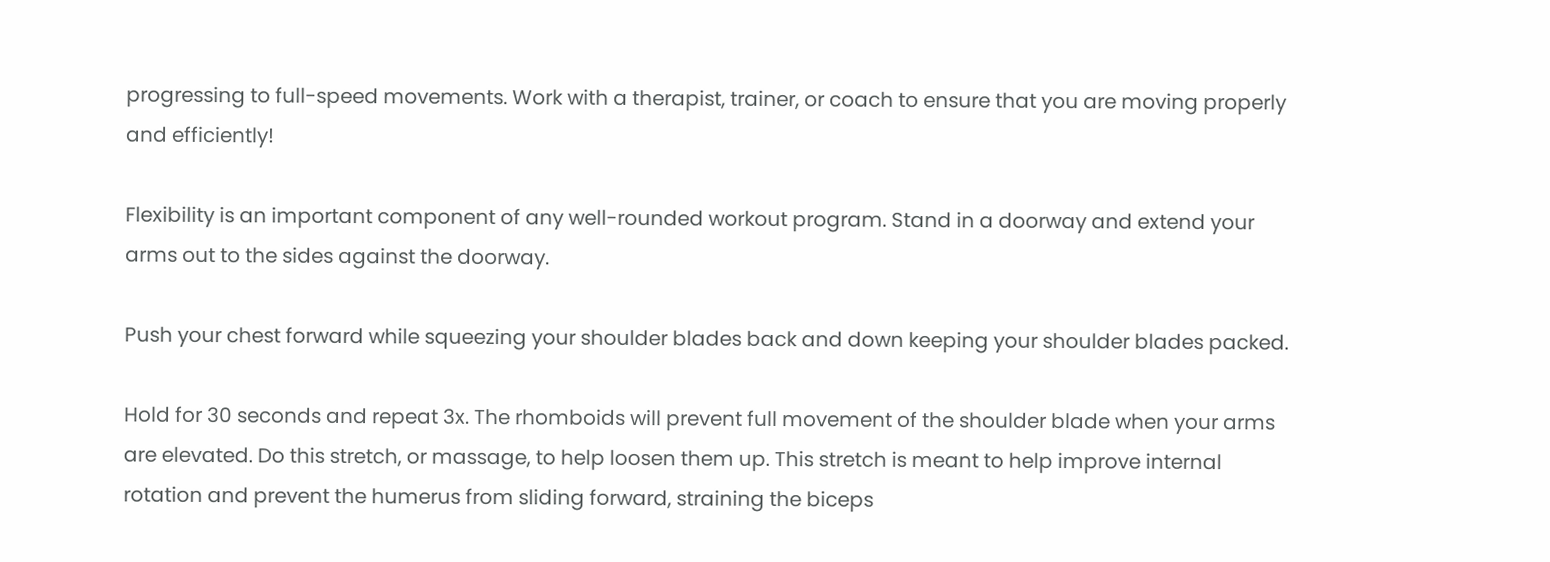progressing to full-speed movements. Work with a therapist, trainer, or coach to ensure that you are moving properly and efficiently!

Flexibility is an important component of any well-rounded workout program. Stand in a doorway and extend your arms out to the sides against the doorway.

Push your chest forward while squeezing your shoulder blades back and down keeping your shoulder blades packed.

Hold for 30 seconds and repeat 3x. The rhomboids will prevent full movement of the shoulder blade when your arms are elevated. Do this stretch, or massage, to help loosen them up. This stretch is meant to help improve internal rotation and prevent the humerus from sliding forward, straining the biceps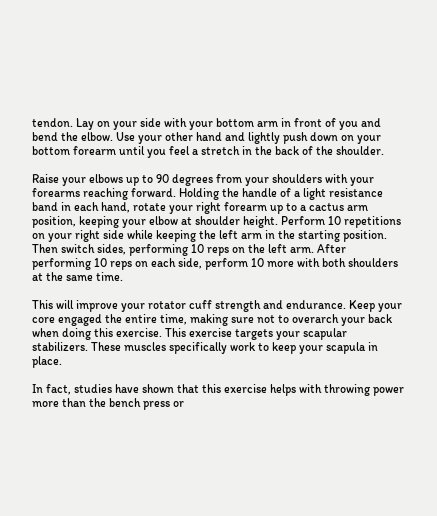tendon. Lay on your side with your bottom arm in front of you and bend the elbow. Use your other hand and lightly push down on your bottom forearm until you feel a stretch in the back of the shoulder.

Raise your elbows up to 90 degrees from your shoulders with your forearms reaching forward. Holding the handle of a light resistance band in each hand, rotate your right forearm up to a cactus arm position, keeping your elbow at shoulder height. Perform 10 repetitions on your right side while keeping the left arm in the starting position. Then switch sides, performing 10 reps on the left arm. After performing 10 reps on each side, perform 10 more with both shoulders at the same time.

This will improve your rotator cuff strength and endurance. Keep your core engaged the entire time, making sure not to overarch your back when doing this exercise. This exercise targets your scapular stabilizers. These muscles specifically work to keep your scapula in place.

In fact, studies have shown that this exercise helps with throwing power more than the bench press or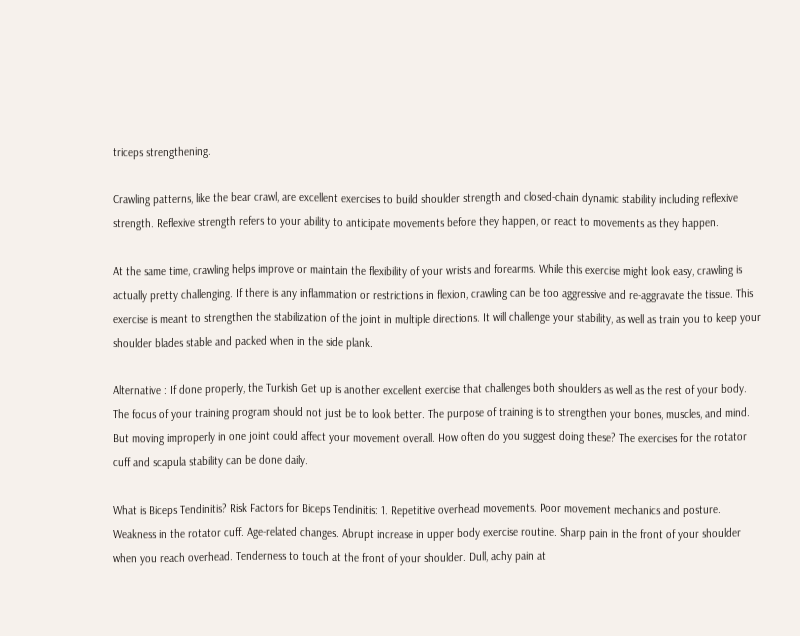triceps strengthening.

Crawling patterns, like the bear crawl, are excellent exercises to build shoulder strength and closed-chain dynamic stability including reflexive strength. Reflexive strength refers to your ability to anticipate movements before they happen, or react to movements as they happen.

At the same time, crawling helps improve or maintain the flexibility of your wrists and forearms. While this exercise might look easy, crawling is actually pretty challenging. If there is any inflammation or restrictions in flexion, crawling can be too aggressive and re-aggravate the tissue. This exercise is meant to strengthen the stabilization of the joint in multiple directions. It will challenge your stability, as well as train you to keep your shoulder blades stable and packed when in the side plank.

Alternative : If done properly, the Turkish Get up is another excellent exercise that challenges both shoulders as well as the rest of your body. The focus of your training program should not just be to look better. The purpose of training is to strengthen your bones, muscles, and mind. But moving improperly in one joint could affect your movement overall. How often do you suggest doing these? The exercises for the rotator cuff and scapula stability can be done daily.

What is Biceps Tendinitis? Risk Factors for Biceps Tendinitis: 1. Repetitive overhead movements. Poor movement mechanics and posture. Weakness in the rotator cuff. Age-related changes. Abrupt increase in upper body exercise routine. Sharp pain in the front of your shoulder when you reach overhead. Tenderness to touch at the front of your shoulder. Dull, achy pain at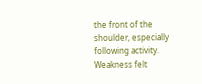the front of the shoulder, especially following activity. Weakness felt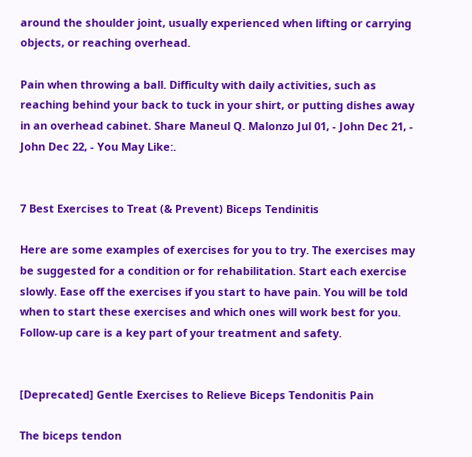around the shoulder joint, usually experienced when lifting or carrying objects, or reaching overhead.

Pain when throwing a ball. Difficulty with daily activities, such as reaching behind your back to tuck in your shirt, or putting dishes away in an overhead cabinet. Share Maneul Q. Malonzo Jul 01, - John Dec 21, - John Dec 22, - You May Like:.


7 Best Exercises to Treat (& Prevent) Biceps Tendinitis

Here are some examples of exercises for you to try. The exercises may be suggested for a condition or for rehabilitation. Start each exercise slowly. Ease off the exercises if you start to have pain. You will be told when to start these exercises and which ones will work best for you. Follow-up care is a key part of your treatment and safety.


[Deprecated] Gentle Exercises to Relieve Biceps Tendonitis Pain

The biceps tendon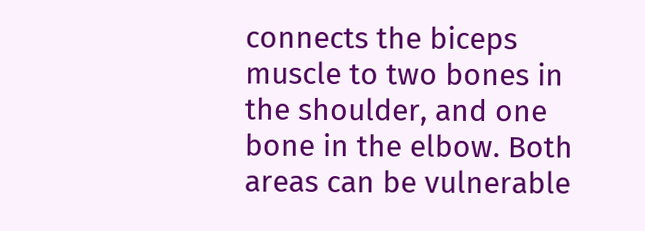connects the biceps muscle to two bones in the shoulder, and one bone in the elbow. Both areas can be vulnerable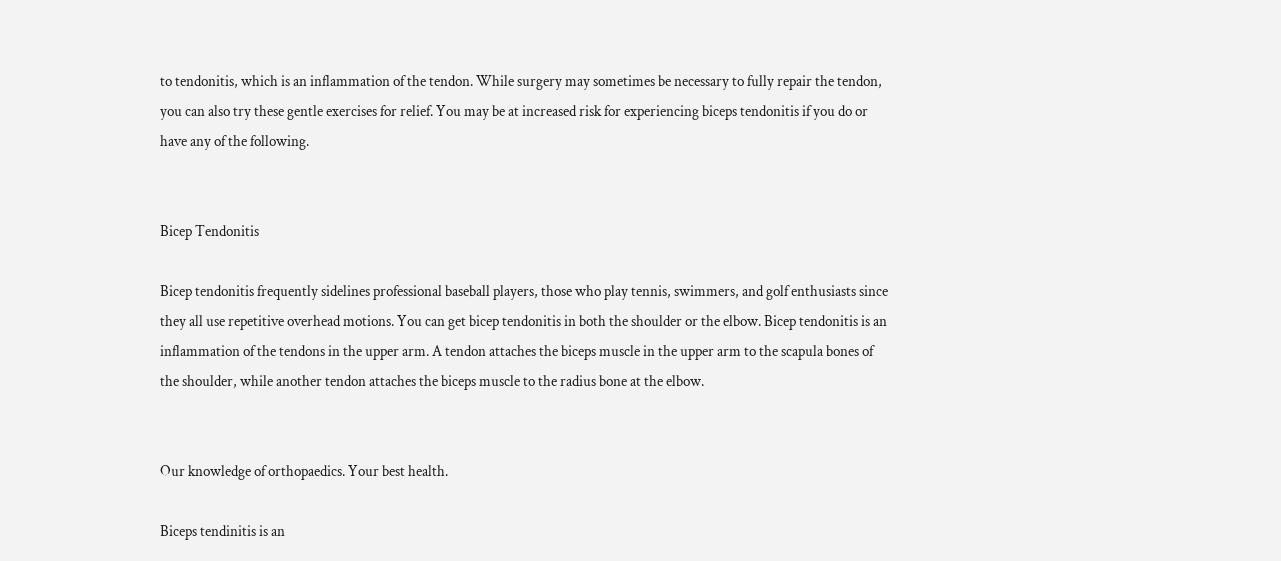to tendonitis, which is an inflammation of the tendon. While surgery may sometimes be necessary to fully repair the tendon, you can also try these gentle exercises for relief. You may be at increased risk for experiencing biceps tendonitis if you do or have any of the following.


Bicep Tendonitis

Bicep tendonitis frequently sidelines professional baseball players, those who play tennis, swimmers, and golf enthusiasts since they all use repetitive overhead motions. You can get bicep tendonitis in both the shoulder or the elbow. Bicep tendonitis is an inflammation of the tendons in the upper arm. A tendon attaches the biceps muscle in the upper arm to the scapula bones of the shoulder, while another tendon attaches the biceps muscle to the radius bone at the elbow.


Our knowledge of orthopaedics. Your best health.

Biceps tendinitis is an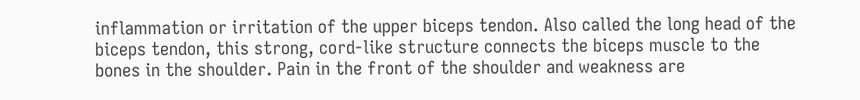inflammation or irritation of the upper biceps tendon. Also called the long head of the biceps tendon, this strong, cord-like structure connects the biceps muscle to the bones in the shoulder. Pain in the front of the shoulder and weakness are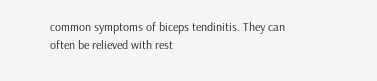common symptoms of biceps tendinitis. They can often be relieved with rest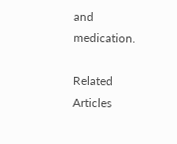and medication.

Related Articles